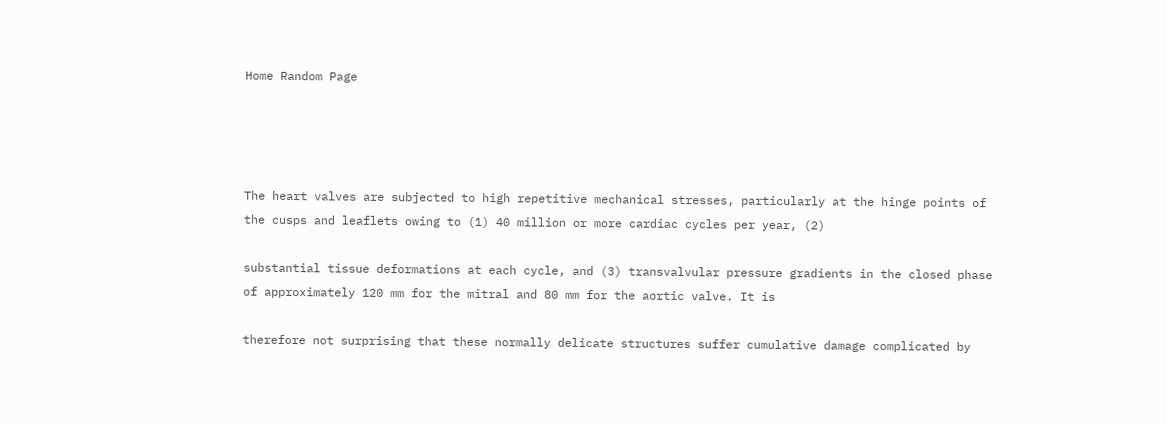Home Random Page




The heart valves are subjected to high repetitive mechanical stresses, particularly at the hinge points of the cusps and leaflets owing to (1) 40 million or more cardiac cycles per year, (2)

substantial tissue deformations at each cycle, and (3) transvalvular pressure gradients in the closed phase of approximately 120 mm for the mitral and 80 mm for the aortic valve. It is

therefore not surprising that these normally delicate structures suffer cumulative damage complicated by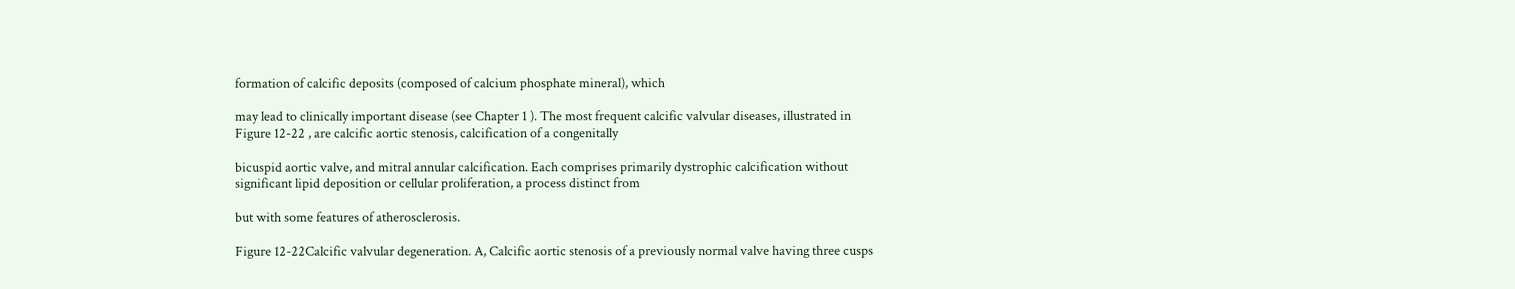formation of calcific deposits (composed of calcium phosphate mineral), which

may lead to clinically important disease (see Chapter 1 ). The most frequent calcific valvular diseases, illustrated in Figure 12-22 , are calcific aortic stenosis, calcification of a congenitally

bicuspid aortic valve, and mitral annular calcification. Each comprises primarily dystrophic calcification without significant lipid deposition or cellular proliferation, a process distinct from

but with some features of atherosclerosis.

Figure 12-22Calcific valvular degeneration. A, Calcific aortic stenosis of a previously normal valve having three cusps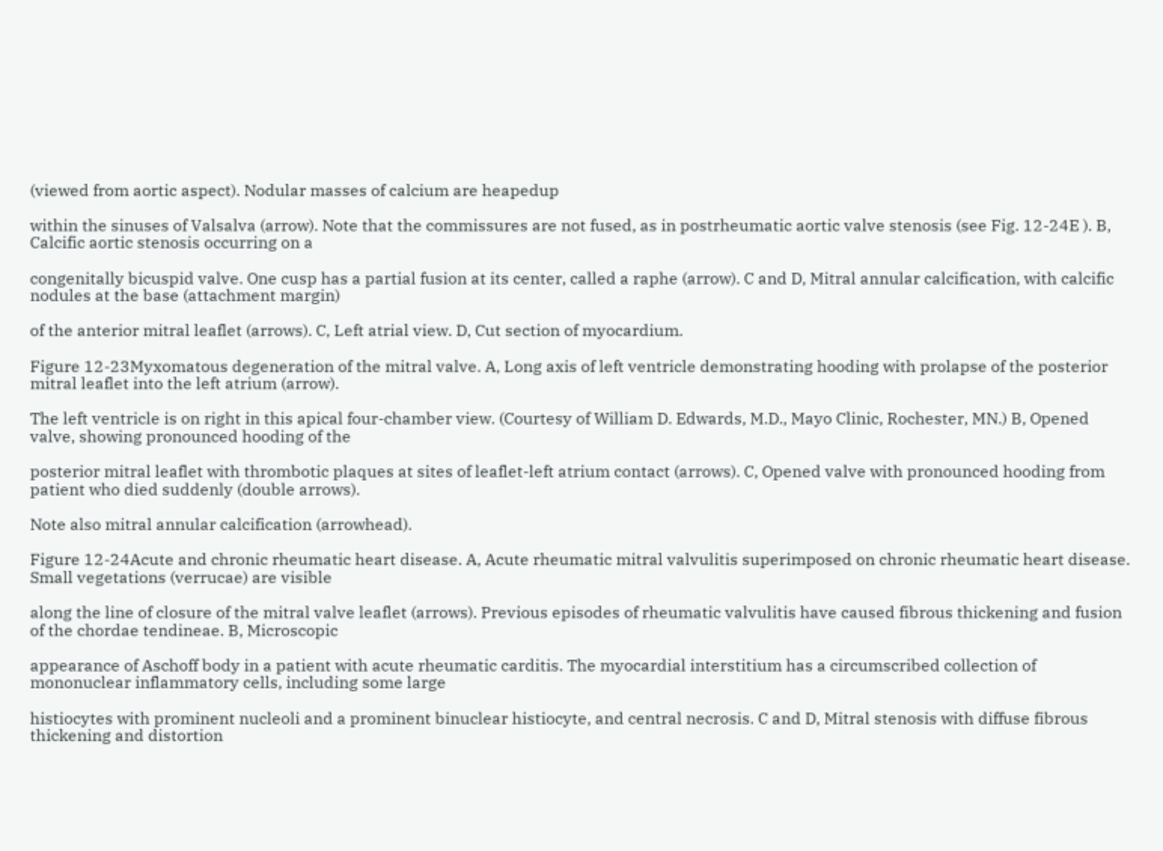(viewed from aortic aspect). Nodular masses of calcium are heapedup

within the sinuses of Valsalva (arrow). Note that the commissures are not fused, as in postrheumatic aortic valve stenosis (see Fig. 12-24E ). B, Calcific aortic stenosis occurring on a

congenitally bicuspid valve. One cusp has a partial fusion at its center, called a raphe (arrow). C and D, Mitral annular calcification, with calcific nodules at the base (attachment margin)

of the anterior mitral leaflet (arrows). C, Left atrial view. D, Cut section of myocardium.

Figure 12-23Myxomatous degeneration of the mitral valve. A, Long axis of left ventricle demonstrating hooding with prolapse of the posterior mitral leaflet into the left atrium (arrow).

The left ventricle is on right in this apical four-chamber view. (Courtesy of William D. Edwards, M.D., Mayo Clinic, Rochester, MN.) B, Opened valve, showing pronounced hooding of the

posterior mitral leaflet with thrombotic plaques at sites of leaflet-left atrium contact (arrows). C, Opened valve with pronounced hooding from patient who died suddenly (double arrows).

Note also mitral annular calcification (arrowhead).

Figure 12-24Acute and chronic rheumatic heart disease. A, Acute rheumatic mitral valvulitis superimposed on chronic rheumatic heart disease. Small vegetations (verrucae) are visible

along the line of closure of the mitral valve leaflet (arrows). Previous episodes of rheumatic valvulitis have caused fibrous thickening and fusion of the chordae tendineae. B, Microscopic

appearance of Aschoff body in a patient with acute rheumatic carditis. The myocardial interstitium has a circumscribed collection of mononuclear inflammatory cells, including some large

histiocytes with prominent nucleoli and a prominent binuclear histiocyte, and central necrosis. C and D, Mitral stenosis with diffuse fibrous thickening and distortion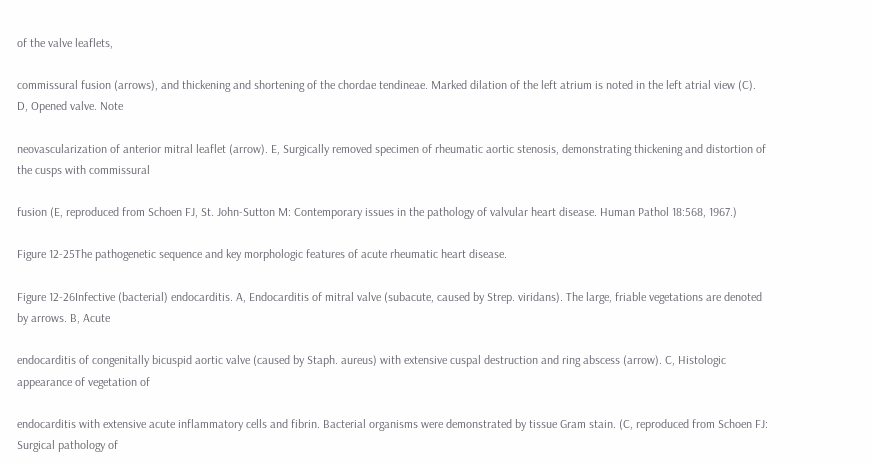of the valve leaflets,

commissural fusion (arrows), and thickening and shortening of the chordae tendineae. Marked dilation of the left atrium is noted in the left atrial view (C). D, Opened valve. Note

neovascularization of anterior mitral leaflet (arrow). E, Surgically removed specimen of rheumatic aortic stenosis, demonstrating thickening and distortion of the cusps with commissural

fusion (E, reproduced from Schoen FJ, St. John-Sutton M: Contemporary issues in the pathology of valvular heart disease. Human Pathol 18:568, 1967.)

Figure 12-25The pathogenetic sequence and key morphologic features of acute rheumatic heart disease.

Figure 12-26Infective (bacterial) endocarditis. A, Endocarditis of mitral valve (subacute, caused by Strep. viridans). The large, friable vegetations are denoted by arrows. B, Acute

endocarditis of congenitally bicuspid aortic valve (caused by Staph. aureus) with extensive cuspal destruction and ring abscess (arrow). C, Histologic appearance of vegetation of

endocarditis with extensive acute inflammatory cells and fibrin. Bacterial organisms were demonstrated by tissue Gram stain. (C, reproduced from Schoen FJ: Surgical pathology of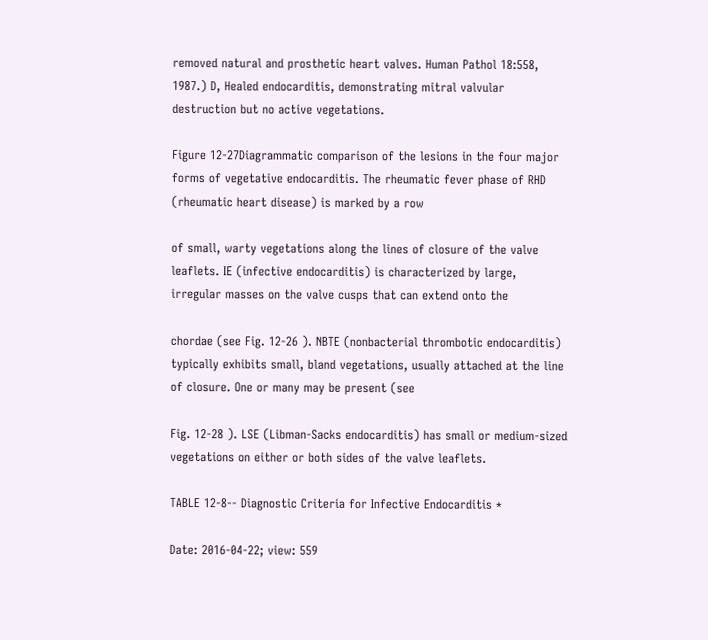removed natural and prosthetic heart valves. Human Pathol 18:558, 1987.) D, Healed endocarditis, demonstrating mitral valvular destruction but no active vegetations.

Figure 12-27Diagrammatic comparison of the lesions in the four major forms of vegetative endocarditis. The rheumatic fever phase of RHD (rheumatic heart disease) is marked by a row

of small, warty vegetations along the lines of closure of the valve leaflets. IE (infective endocarditis) is characterized by large, irregular masses on the valve cusps that can extend onto the

chordae (see Fig. 12-26 ). NBTE (nonbacterial thrombotic endocarditis) typically exhibits small, bland vegetations, usually attached at the line of closure. One or many may be present (see

Fig. 12-28 ). LSE (Libman-Sacks endocarditis) has small or medium-sized vegetations on either or both sides of the valve leaflets.

TABLE 12-8-- Diagnostic Criteria for Infective Endocarditis *

Date: 2016-04-22; view: 559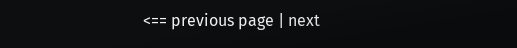<== previous page | next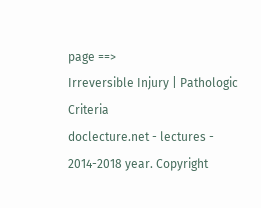page ==>
Irreversible Injury | Pathologic Criteria
doclecture.net - lectures - 2014-2018 year. Copyright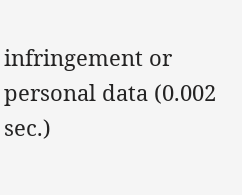infringement or personal data (0.002 sec.)